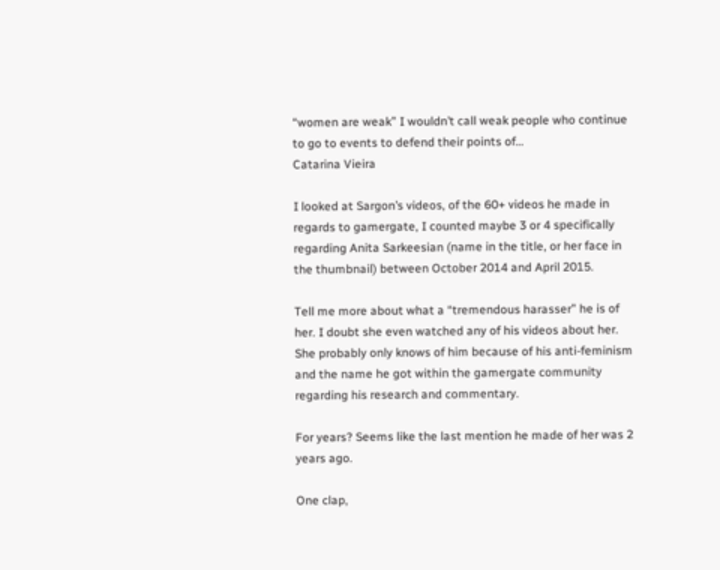“women are weak” I wouldn’t call weak people who continue to go to events to defend their points of…
Catarina Vieira

I looked at Sargon’s videos, of the 60+ videos he made in regards to gamergate, I counted maybe 3 or 4 specifically regarding Anita Sarkeesian (name in the title, or her face in the thumbnail) between October 2014 and April 2015.

Tell me more about what a “tremendous harasser” he is of her. I doubt she even watched any of his videos about her. She probably only knows of him because of his anti-feminism and the name he got within the gamergate community regarding his research and commentary.

For years? Seems like the last mention he made of her was 2 years ago.

One clap,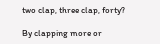two clap, three clap, forty?

By clapping more or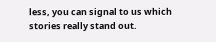less, you can signal to us which stories really stand out.